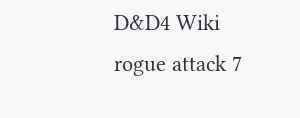D&D4 Wiki
rogue attack 7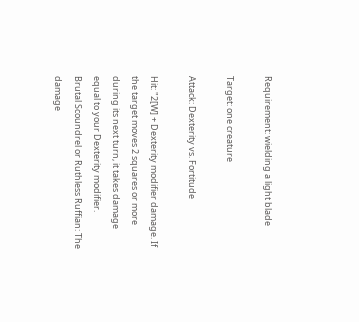Requirement: wielding a light blade

Target: one creature

Attack: Dexterity vs. Fortitude

Hit: "2[W] + Dexterity modifier damage. If the target moves 2 squares or more during its next turn, it takes damage equal to your Dexterity modifier.
Brutal Scoundrel or Ruthless Ruffian: The damage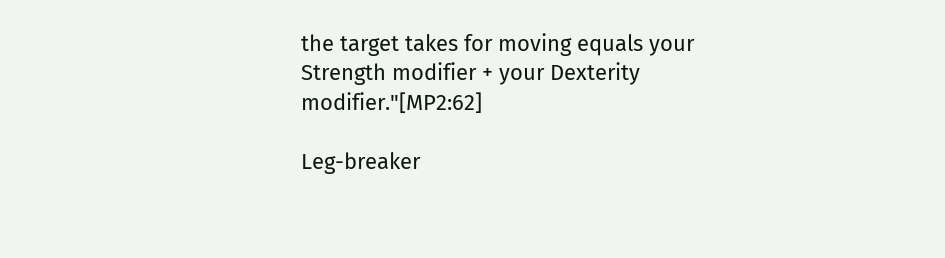the target takes for moving equals your Strength modifier + your Dexterity modifier."[MP2:62]

Leg-breaker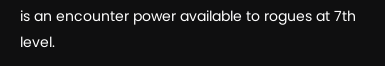is an encounter power available to rogues at 7th level.